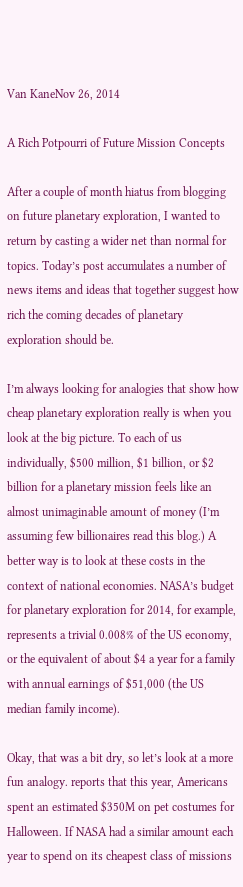Van KaneNov 26, 2014

A Rich Potpourri of Future Mission Concepts

After a couple of month hiatus from blogging on future planetary exploration, I wanted to return by casting a wider net than normal for topics. Today’s post accumulates a number of news items and ideas that together suggest how rich the coming decades of planetary exploration should be.

I’m always looking for analogies that show how cheap planetary exploration really is when you look at the big picture. To each of us individually, $500 million, $1 billion, or $2 billion for a planetary mission feels like an almost unimaginable amount of money (I’m assuming few billionaires read this blog.) A better way is to look at these costs in the context of national economies. NASA’s budget for planetary exploration for 2014, for example, represents a trivial 0.008% of the US economy, or the equivalent of about $4 a year for a family with annual earnings of $51,000 (the US median family income).

Okay, that was a bit dry, so let’s look at a more fun analogy. reports that this year, Americans spent an estimated $350M on pet costumes for Halloween. If NASA had a similar amount each year to spend on its cheapest class of missions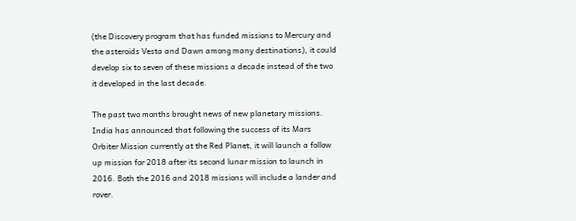(the Discovery program that has funded missions to Mercury and the asteroids Vesta and Dawn among many destinations), it could develop six to seven of these missions a decade instead of the two it developed in the last decade.

The past two months brought news of new planetary missions. India has announced that following the success of its Mars Orbiter Mission currently at the Red Planet, it will launch a follow up mission for 2018 after its second lunar mission to launch in 2016. Both the 2016 and 2018 missions will include a lander and rover.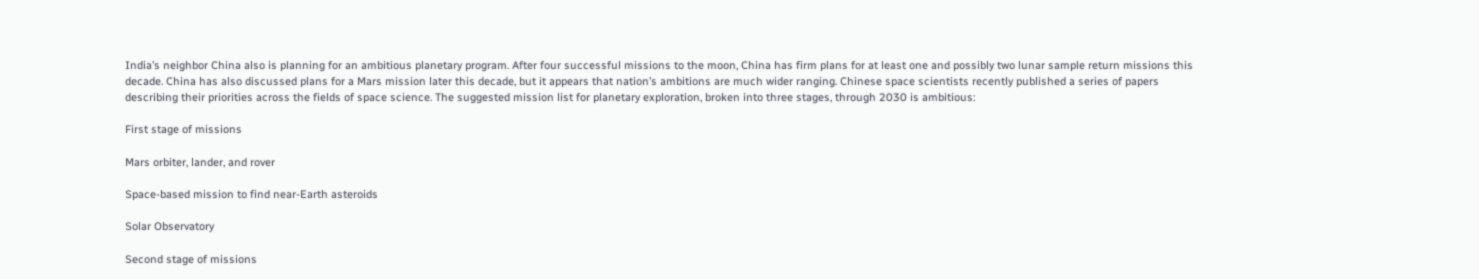India’s neighbor China also is planning for an ambitious planetary program. After four successful missions to the moon, China has firm plans for at least one and possibly two lunar sample return missions this decade. China has also discussed plans for a Mars mission later this decade, but it appears that nation’s ambitions are much wider ranging. Chinese space scientists recently published a series of papers describing their priorities across the fields of space science. The suggested mission list for planetary exploration, broken into three stages, through 2030 is ambitious:

First stage of missions

Mars orbiter, lander, and rover

Space-based mission to find near-Earth asteroids

Solar Observatory

Second stage of missions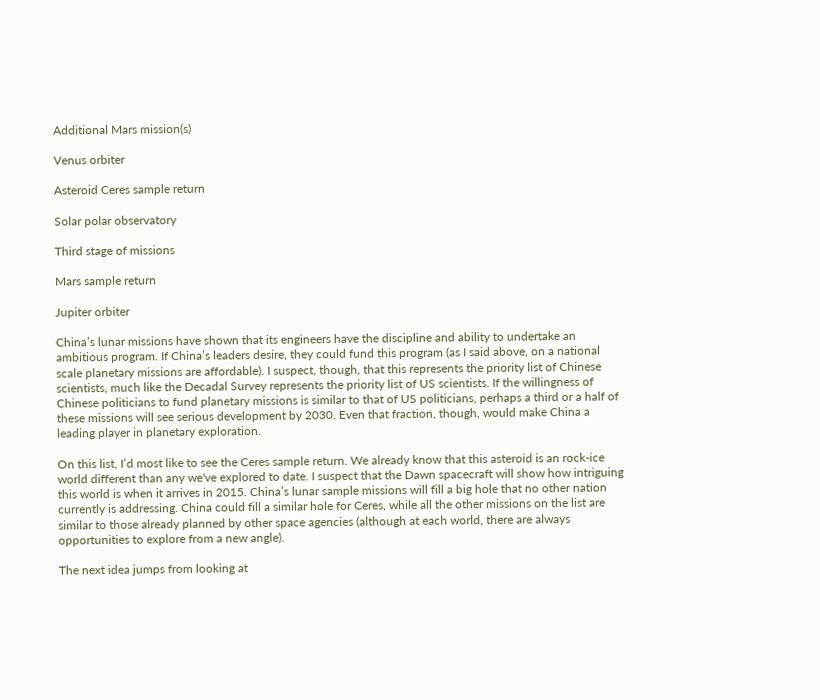Additional Mars mission(s)

Venus orbiter

Asteroid Ceres sample return

Solar polar observatory

Third stage of missions

Mars sample return

Jupiter orbiter

China’s lunar missions have shown that its engineers have the discipline and ability to undertake an ambitious program. If China’s leaders desire, they could fund this program (as I said above, on a national scale planetary missions are affordable). I suspect, though, that this represents the priority list of Chinese scientists, much like the Decadal Survey represents the priority list of US scientists. If the willingness of Chinese politicians to fund planetary missions is similar to that of US politicians, perhaps a third or a half of these missions will see serious development by 2030. Even that fraction, though, would make China a leading player in planetary exploration.

On this list, I’d most like to see the Ceres sample return. We already know that this asteroid is an rock-ice world different than any we've explored to date. I suspect that the Dawn spacecraft will show how intriguing this world is when it arrives in 2015. China’s lunar sample missions will fill a big hole that no other nation currently is addressing. China could fill a similar hole for Ceres, while all the other missions on the list are similar to those already planned by other space agencies (although at each world, there are always opportunities to explore from a new angle).

The next idea jumps from looking at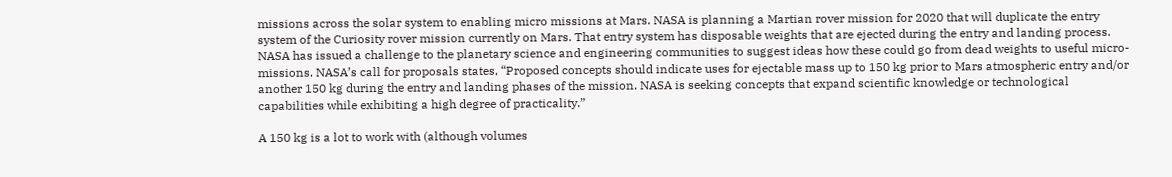missions across the solar system to enabling micro missions at Mars. NASA is planning a Martian rover mission for 2020 that will duplicate the entry system of the Curiosity rover mission currently on Mars. That entry system has disposable weights that are ejected during the entry and landing process. NASA has issued a challenge to the planetary science and engineering communities to suggest ideas how these could go from dead weights to useful micro-missions. NASA’s call for proposals states, “Proposed concepts should indicate uses for ejectable mass up to 150 kg prior to Mars atmospheric entry and/or another 150 kg during the entry and landing phases of the mission. NASA is seeking concepts that expand scientific knowledge or technological capabilities while exhibiting a high degree of practicality.”

A 150 kg is a lot to work with (although volumes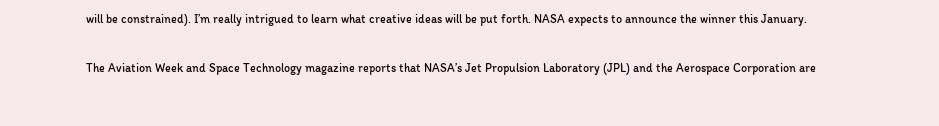will be constrained). I’m really intrigued to learn what creative ideas will be put forth. NASA expects to announce the winner this January.

The Aviation Week and Space Technology magazine reports that NASA’s Jet Propulsion Laboratory (JPL) and the Aerospace Corporation are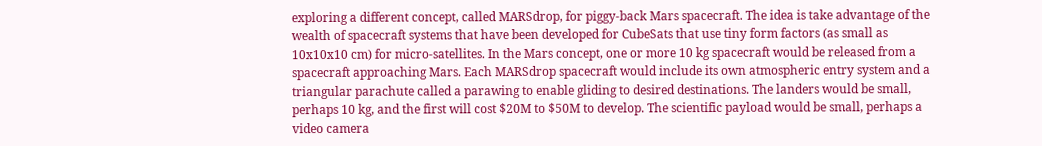exploring a different concept, called MARSdrop, for piggy-back Mars spacecraft. The idea is take advantage of the wealth of spacecraft systems that have been developed for CubeSats that use tiny form factors (as small as 10x10x10 cm) for micro-satellites. In the Mars concept, one or more 10 kg spacecraft would be released from a spacecraft approaching Mars. Each MARSdrop spacecraft would include its own atmospheric entry system and a triangular parachute called a parawing to enable gliding to desired destinations. The landers would be small, perhaps 10 kg, and the first will cost $20M to $50M to develop. The scientific payload would be small, perhaps a video camera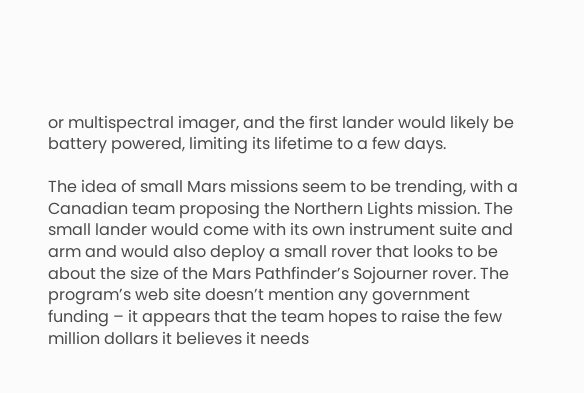or multispectral imager, and the first lander would likely be battery powered, limiting its lifetime to a few days.

The idea of small Mars missions seem to be trending, with a Canadian team proposing the Northern Lights mission. The small lander would come with its own instrument suite and arm and would also deploy a small rover that looks to be about the size of the Mars Pathfinder’s Sojourner rover. The program’s web site doesn’t mention any government funding – it appears that the team hopes to raise the few million dollars it believes it needs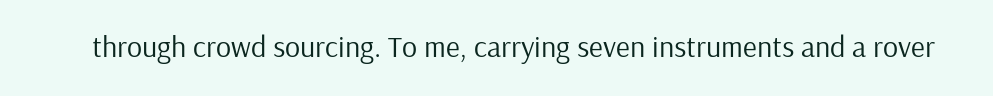through crowd sourcing. To me, carrying seven instruments and a rover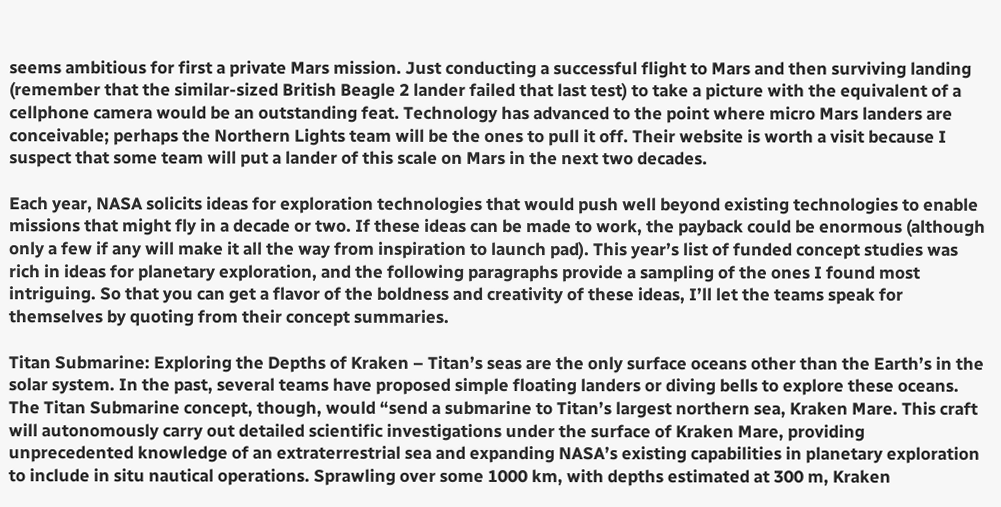seems ambitious for first a private Mars mission. Just conducting a successful flight to Mars and then surviving landing (remember that the similar-sized British Beagle 2 lander failed that last test) to take a picture with the equivalent of a cellphone camera would be an outstanding feat. Technology has advanced to the point where micro Mars landers are conceivable; perhaps the Northern Lights team will be the ones to pull it off. Their website is worth a visit because I suspect that some team will put a lander of this scale on Mars in the next two decades.

Each year, NASA solicits ideas for exploration technologies that would push well beyond existing technologies to enable missions that might fly in a decade or two. If these ideas can be made to work, the payback could be enormous (although only a few if any will make it all the way from inspiration to launch pad). This year’s list of funded concept studies was rich in ideas for planetary exploration, and the following paragraphs provide a sampling of the ones I found most intriguing. So that you can get a flavor of the boldness and creativity of these ideas, I’ll let the teams speak for themselves by quoting from their concept summaries.

Titan Submarine: Exploring the Depths of Kraken – Titan’s seas are the only surface oceans other than the Earth’s in the solar system. In the past, several teams have proposed simple floating landers or diving bells to explore these oceans. The Titan Submarine concept, though, would “send a submarine to Titan’s largest northern sea, Kraken Mare. This craft will autonomously carry out detailed scientific investigations under the surface of Kraken Mare, providing unprecedented knowledge of an extraterrestrial sea and expanding NASA’s existing capabilities in planetary exploration to include in situ nautical operations. Sprawling over some 1000 km, with depths estimated at 300 m, Kraken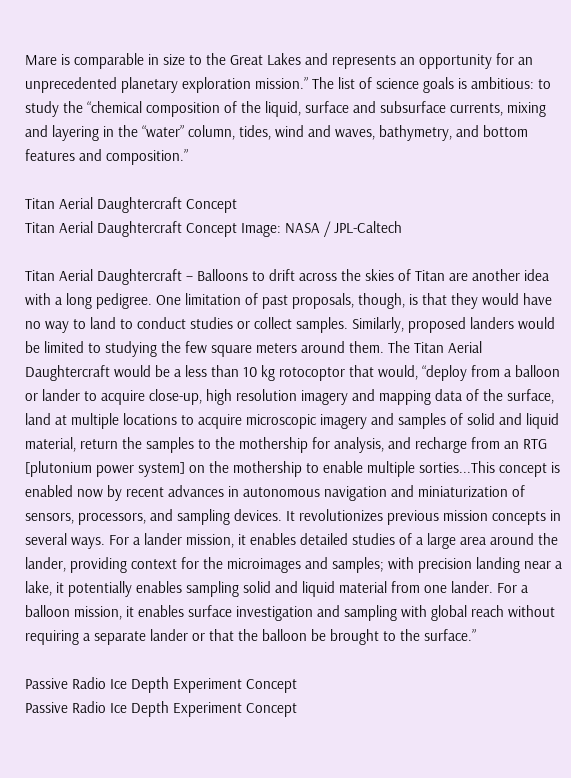Mare is comparable in size to the Great Lakes and represents an opportunity for an unprecedented planetary exploration mission.” The list of science goals is ambitious: to study the “chemical composition of the liquid, surface and subsurface currents, mixing and layering in the “water” column, tides, wind and waves, bathymetry, and bottom features and composition.”

Titan Aerial Daughtercraft Concept
Titan Aerial Daughtercraft Concept Image: NASA / JPL-Caltech

Titan Aerial Daughtercraft – Balloons to drift across the skies of Titan are another idea with a long pedigree. One limitation of past proposals, though, is that they would have no way to land to conduct studies or collect samples. Similarly, proposed landers would be limited to studying the few square meters around them. The Titan Aerial Daughtercraft would be a less than 10 kg rotocoptor that would, “deploy from a balloon or lander to acquire close-up, high resolution imagery and mapping data of the surface, land at multiple locations to acquire microscopic imagery and samples of solid and liquid material, return the samples to the mothership for analysis, and recharge from an RTG [plutonium power system] on the mothership to enable multiple sorties...This concept is enabled now by recent advances in autonomous navigation and miniaturization of sensors, processors, and sampling devices. It revolutionizes previous mission concepts in several ways. For a lander mission, it enables detailed studies of a large area around the lander, providing context for the microimages and samples; with precision landing near a lake, it potentially enables sampling solid and liquid material from one lander. For a balloon mission, it enables surface investigation and sampling with global reach without requiring a separate lander or that the balloon be brought to the surface.”

Passive Radio Ice Depth Experiment Concept
Passive Radio Ice Depth Experiment Concept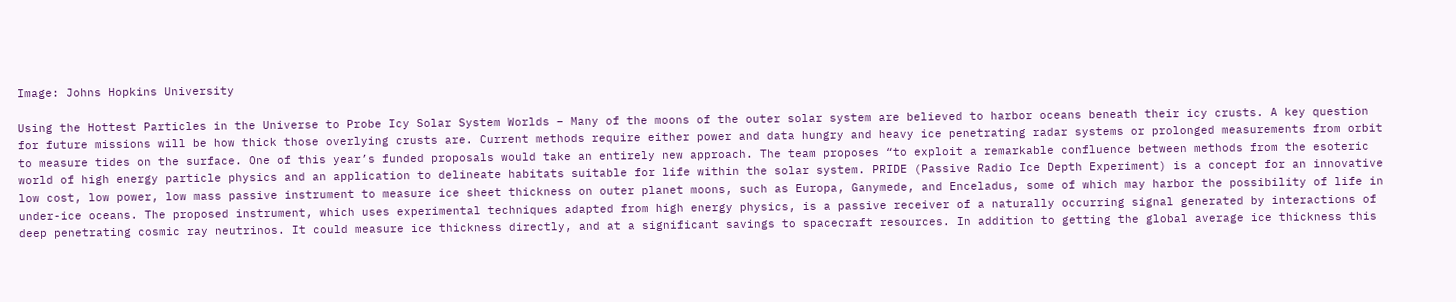Image: Johns Hopkins University

Using the Hottest Particles in the Universe to Probe Icy Solar System Worlds – Many of the moons of the outer solar system are believed to harbor oceans beneath their icy crusts. A key question for future missions will be how thick those overlying crusts are. Current methods require either power and data hungry and heavy ice penetrating radar systems or prolonged measurements from orbit to measure tides on the surface. One of this year’s funded proposals would take an entirely new approach. The team proposes “to exploit a remarkable confluence between methods from the esoteric world of high energy particle physics and an application to delineate habitats suitable for life within the solar system. PRIDE (Passive Radio Ice Depth Experiment) is a concept for an innovative low cost, low power, low mass passive instrument to measure ice sheet thickness on outer planet moons, such as Europa, Ganymede, and Enceladus, some of which may harbor the possibility of life in under-ice oceans. The proposed instrument, which uses experimental techniques adapted from high energy physics, is a passive receiver of a naturally occurring signal generated by interactions of deep penetrating cosmic ray neutrinos. It could measure ice thickness directly, and at a significant savings to spacecraft resources. In addition to getting the global average ice thickness this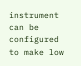instrument can be configured to make low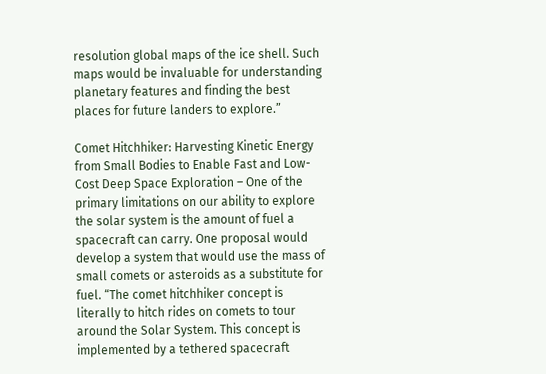resolution global maps of the ice shell. Such maps would be invaluable for understanding planetary features and finding the best places for future landers to explore.”

Comet Hitchhiker: Harvesting Kinetic Energy from Small Bodies to Enable Fast and Low-Cost Deep Space Exploration – One of the primary limitations on our ability to explore the solar system is the amount of fuel a spacecraft can carry. One proposal would develop a system that would use the mass of small comets or asteroids as a substitute for fuel. “The comet hitchhiker concept is literally to hitch rides on comets to tour around the Solar System. This concept is implemented by a tethered spacecraft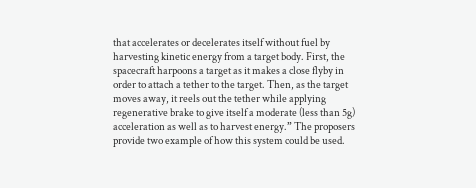that accelerates or decelerates itself without fuel by harvesting kinetic energy from a target body. First, the spacecraft harpoons a target as it makes a close flyby in order to attach a tether to the target. Then, as the target moves away, it reels out the tether while applying regenerative brake to give itself a moderate (less than 5g) acceleration as well as to harvest energy.” The proposers provide two example of how this system could be used.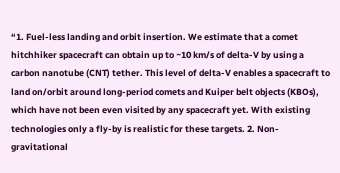“1. Fuel-less landing and orbit insertion. We estimate that a comet hitchhiker spacecraft can obtain up to ~10 km/s of delta-V by using a carbon nanotube (CNT) tether. This level of delta-V enables a spacecraft to land on/orbit around long-period comets and Kuiper belt objects (KBOs), which have not been even visited by any spacecraft yet. With existing technologies only a fly-by is realistic for these targets. 2. Non-gravitational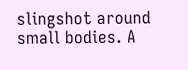slingshot around small bodies. A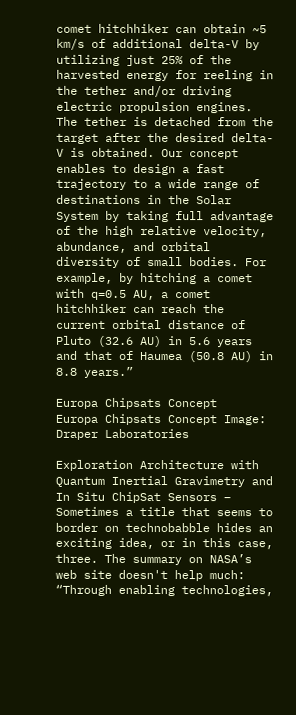comet hitchhiker can obtain ~5 km/s of additional delta-V by utilizing just 25% of the harvested energy for reeling in the tether and/or driving electric propulsion engines. The tether is detached from the target after the desired delta-V is obtained. Our concept enables to design a fast trajectory to a wide range of destinations in the Solar System by taking full advantage of the high relative velocity, abundance, and orbital diversity of small bodies. For example, by hitching a comet with q=0.5 AU, a comet hitchhiker can reach the current orbital distance of Pluto (32.6 AU) in 5.6 years and that of Haumea (50.8 AU) in 8.8 years.”

Europa Chipsats Concept
Europa Chipsats Concept Image: Draper Laboratories

Exploration Architecture with Quantum Inertial Gravimetry and In Situ ChipSat Sensors – Sometimes a title that seems to border on technobabble hides an exciting idea, or in this case, three. The summary on NASA’s web site doesn't help much: “Through enabling technologies,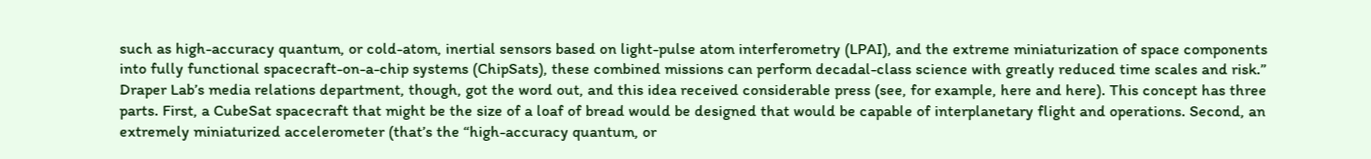such as high-accuracy quantum, or cold-atom, inertial sensors based on light-pulse atom interferometry (LPAI), and the extreme miniaturization of space components into fully functional spacecraft-on-a-chip systems (ChipSats), these combined missions can perform decadal-class science with greatly reduced time scales and risk.” Draper Lab’s media relations department, though, got the word out, and this idea received considerable press (see, for example, here and here). This concept has three parts. First, a CubeSat spacecraft that might be the size of a loaf of bread would be designed that would be capable of interplanetary flight and operations. Second, an extremely miniaturized accelerometer (that’s the “high-accuracy quantum, or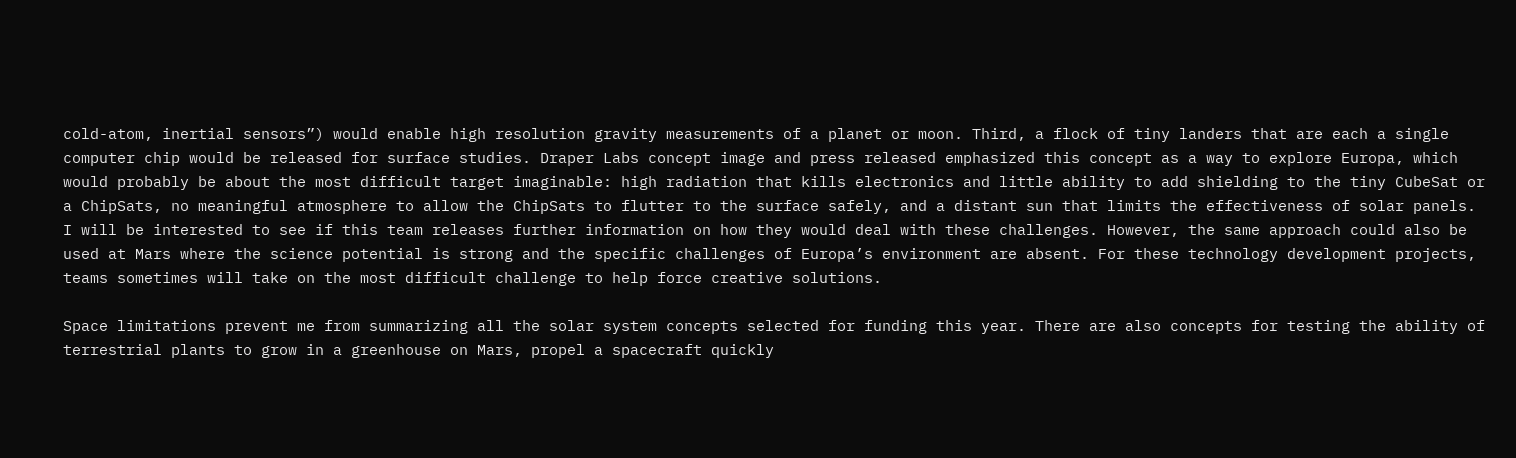cold-atom, inertial sensors”) would enable high resolution gravity measurements of a planet or moon. Third, a flock of tiny landers that are each a single computer chip would be released for surface studies. Draper Labs concept image and press released emphasized this concept as a way to explore Europa, which would probably be about the most difficult target imaginable: high radiation that kills electronics and little ability to add shielding to the tiny CubeSat or a ChipSats, no meaningful atmosphere to allow the ChipSats to flutter to the surface safely, and a distant sun that limits the effectiveness of solar panels. I will be interested to see if this team releases further information on how they would deal with these challenges. However, the same approach could also be used at Mars where the science potential is strong and the specific challenges of Europa’s environment are absent. For these technology development projects, teams sometimes will take on the most difficult challenge to help force creative solutions.

Space limitations prevent me from summarizing all the solar system concepts selected for funding this year. There are also concepts for testing the ability of terrestrial plants to grow in a greenhouse on Mars, propel a spacecraft quickly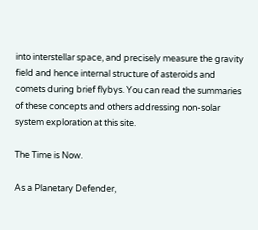into interstellar space, and precisely measure the gravity field and hence internal structure of asteroids and comets during brief flybys. You can read the summaries of these concepts and others addressing non-solar system exploration at this site.

The Time is Now.

As a Planetary Defender,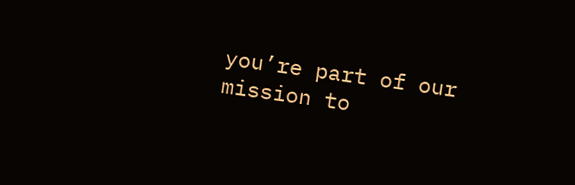you’re part of our mission to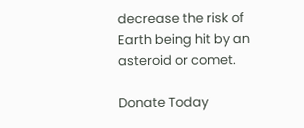decrease the risk of Earth being hit by an asteroid or comet.

Donate Today